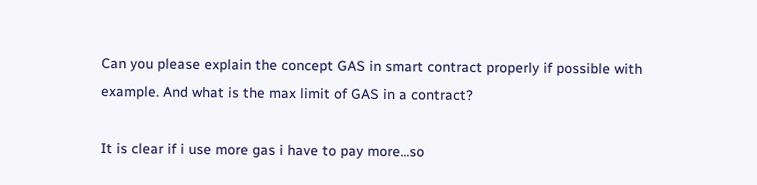Can you please explain the concept GAS in smart contract properly if possible with example. And what is the max limit of GAS in a contract?

It is clear if i use more gas i have to pay more...so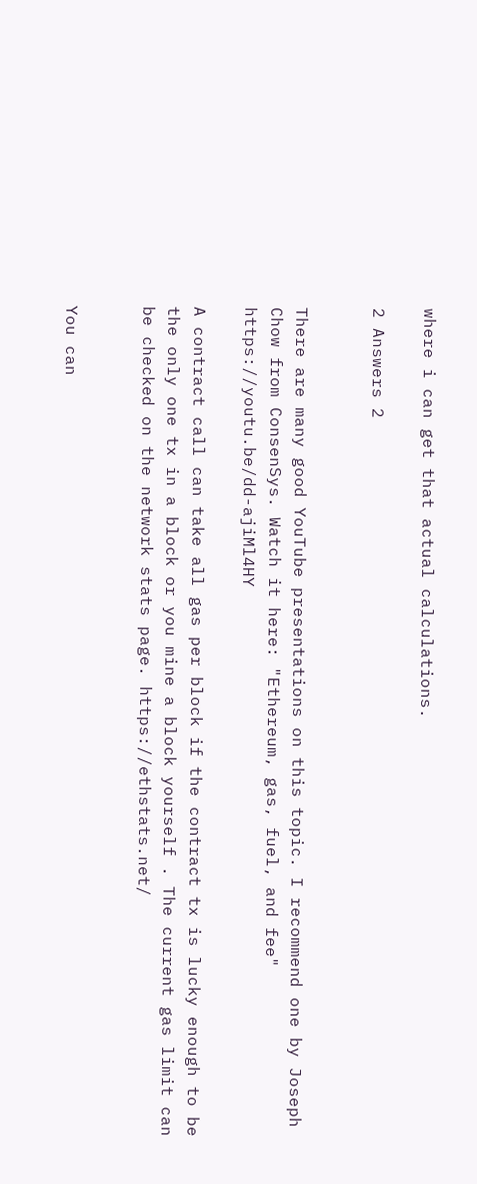where i can get that actual calculations.

2 Answers 2


There are many good YouTube presentations on this topic. I recommend one by Joseph Chow from ConsenSys. Watch it here: "Ethereum, gas, fuel, and fee" https://youtu.be/dd-ajiMl4HY

A contract call can take all gas per block if the contract tx is lucky enough to be the only one tx in a block or you mine a block yourself . The current gas limit can be checked on the network stats page. https://ethstats.net/


You can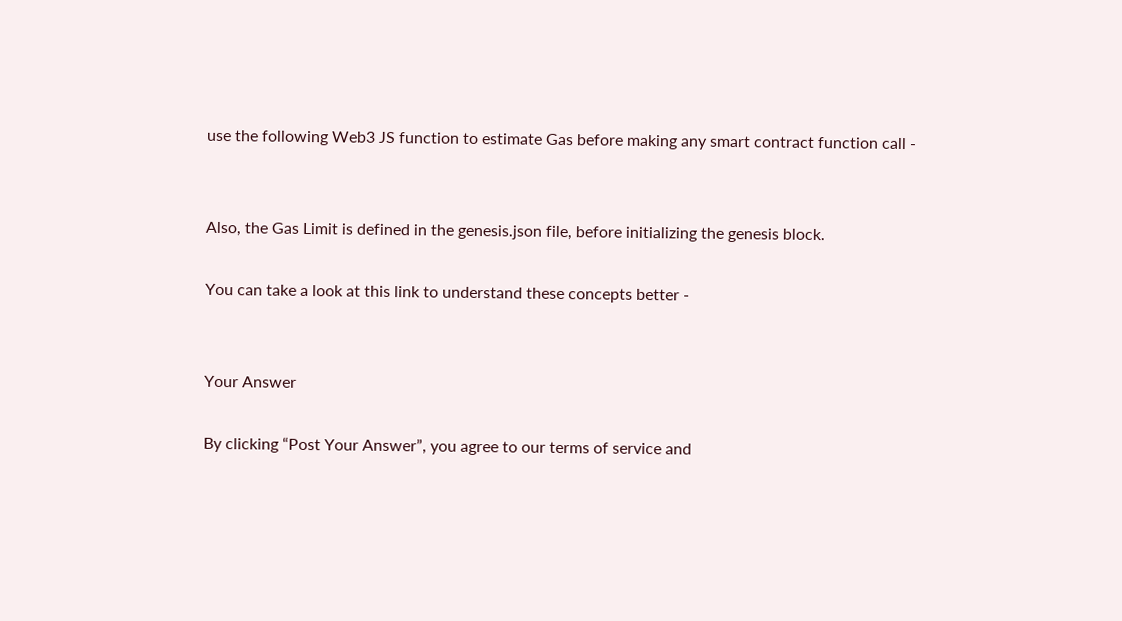use the following Web3 JS function to estimate Gas before making any smart contract function call -


Also, the Gas Limit is defined in the genesis.json file, before initializing the genesis block.

You can take a look at this link to understand these concepts better -


Your Answer

By clicking “Post Your Answer”, you agree to our terms of service and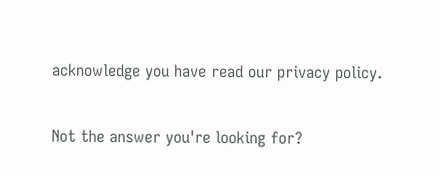acknowledge you have read our privacy policy.

Not the answer you're looking for?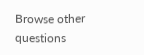Browse other questions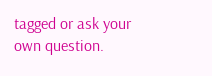tagged or ask your own question.